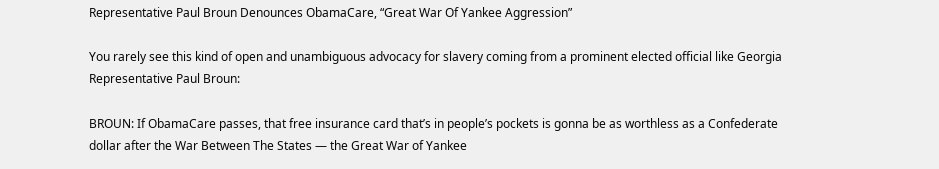Representative Paul Broun Denounces ObamaCare, “Great War Of Yankee Aggression”

You rarely see this kind of open and unambiguous advocacy for slavery coming from a prominent elected official like Georgia Representative Paul Broun:

BROUN: If ObamaCare passes, that free insurance card that’s in people’s pockets is gonna be as worthless as a Confederate dollar after the War Between The States — the Great War of Yankee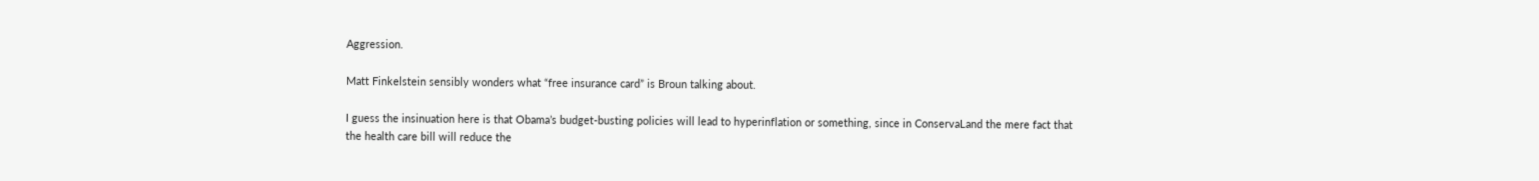Aggression.

Matt Finkelstein sensibly wonders what “free insurance card” is Broun talking about.

I guess the insinuation here is that Obama’s budget-busting policies will lead to hyperinflation or something, since in ConservaLand the mere fact that the health care bill will reduce the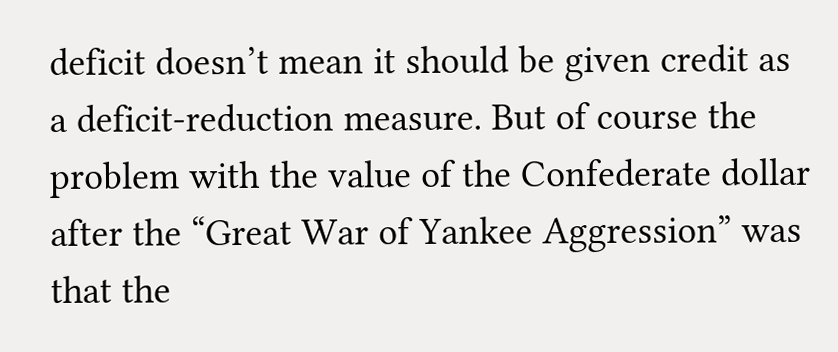deficit doesn’t mean it should be given credit as a deficit-reduction measure. But of course the problem with the value of the Confederate dollar after the “Great War of Yankee Aggression” was that the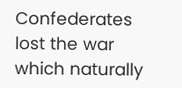Confederates lost the war which naturally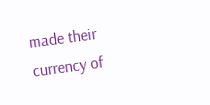made their currency of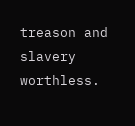treason and slavery worthless.